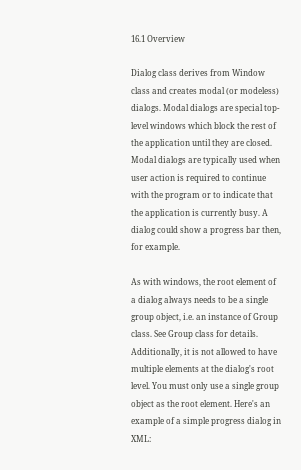16.1 Overview

Dialog class derives from Window class and creates modal (or modeless) dialogs. Modal dialogs are special top-level windows which block the rest of the application until they are closed. Modal dialogs are typically used when user action is required to continue with the program or to indicate that the application is currently busy. A dialog could show a progress bar then, for example.

As with windows, the root element of a dialog always needs to be a single group object, i.e. an instance of Group class. See Group class for details. Additionally, it is not allowed to have multiple elements at the dialog's root level. You must only use a single group object as the root element. Here's an example of a simple progress dialog in XML: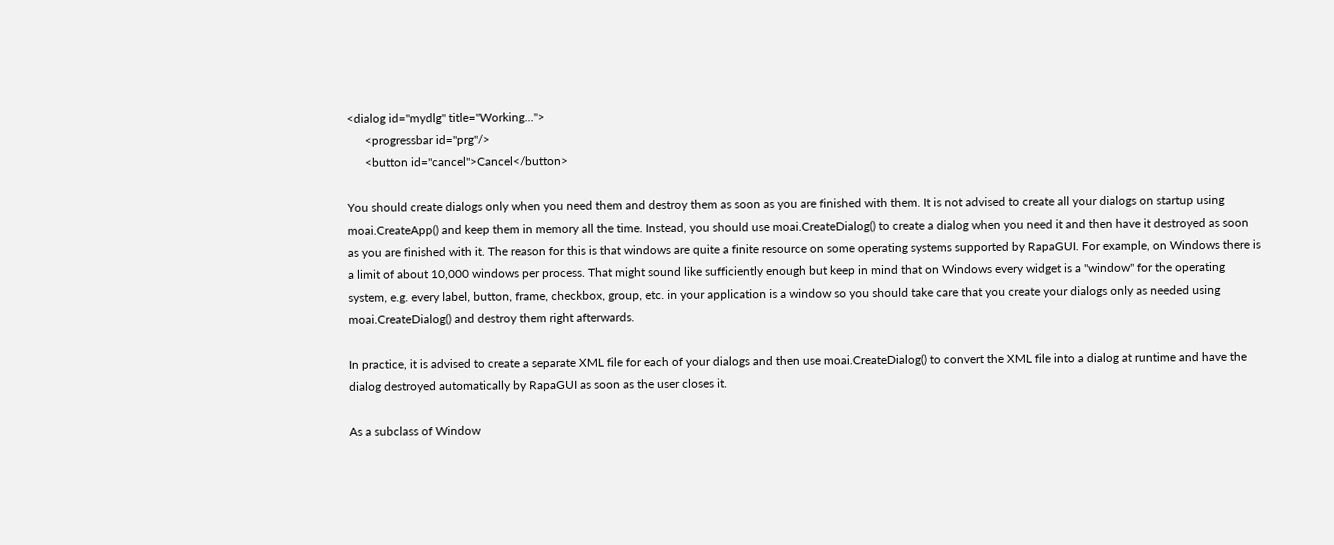<dialog id="mydlg" title="Working...">
      <progressbar id="prg"/>
      <button id="cancel">Cancel</button>

You should create dialogs only when you need them and destroy them as soon as you are finished with them. It is not advised to create all your dialogs on startup using moai.CreateApp() and keep them in memory all the time. Instead, you should use moai.CreateDialog() to create a dialog when you need it and then have it destroyed as soon as you are finished with it. The reason for this is that windows are quite a finite resource on some operating systems supported by RapaGUI. For example, on Windows there is a limit of about 10,000 windows per process. That might sound like sufficiently enough but keep in mind that on Windows every widget is a "window" for the operating system, e.g. every label, button, frame, checkbox, group, etc. in your application is a window so you should take care that you create your dialogs only as needed using moai.CreateDialog() and destroy them right afterwards.

In practice, it is advised to create a separate XML file for each of your dialogs and then use moai.CreateDialog() to convert the XML file into a dialog at runtime and have the dialog destroyed automatically by RapaGUI as soon as the user closes it.

As a subclass of Window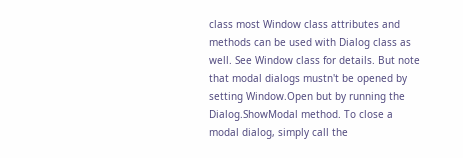class most Window class attributes and methods can be used with Dialog class as well. See Window class for details. But note that modal dialogs mustn't be opened by setting Window.Open but by running the Dialog.ShowModal method. To close a modal dialog, simply call the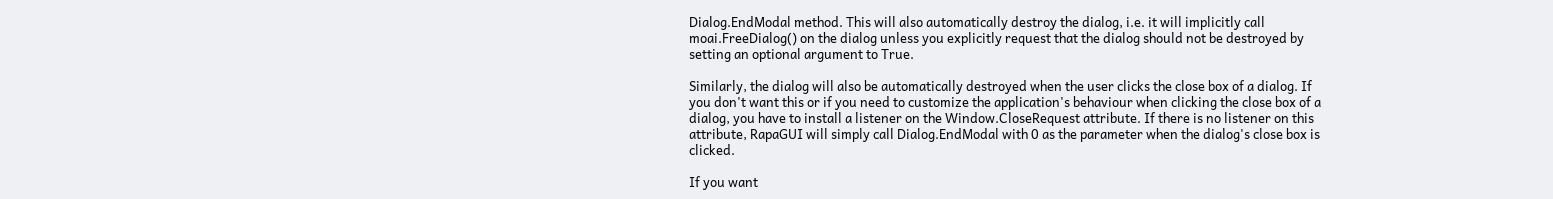Dialog.EndModal method. This will also automatically destroy the dialog, i.e. it will implicitly call moai.FreeDialog() on the dialog unless you explicitly request that the dialog should not be destroyed by setting an optional argument to True.

Similarly, the dialog will also be automatically destroyed when the user clicks the close box of a dialog. If you don't want this or if you need to customize the application's behaviour when clicking the close box of a dialog, you have to install a listener on the Window.CloseRequest attribute. If there is no listener on this attribute, RapaGUI will simply call Dialog.EndModal with 0 as the parameter when the dialog's close box is clicked.

If you want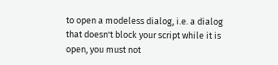to open a modeless dialog, i.e. a dialog that doesn't block your script while it is open, you must not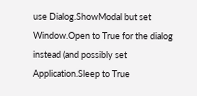use Dialog.ShowModal but set Window.Open to True for the dialog instead (and possibly set Application.Sleep to True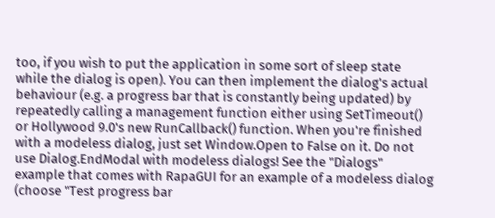too, if you wish to put the application in some sort of sleep state while the dialog is open). You can then implement the dialog's actual behaviour (e.g. a progress bar that is constantly being updated) by repeatedly calling a management function either using SetTimeout() or Hollywood 9.0's new RunCallback() function. When you're finished with a modeless dialog, just set Window.Open to False on it. Do not use Dialog.EndModal with modeless dialogs! See the "Dialogs" example that comes with RapaGUI for an example of a modeless dialog (choose "Test progress bar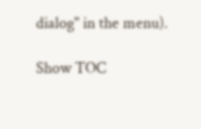dialog" in the menu).

Show TOC